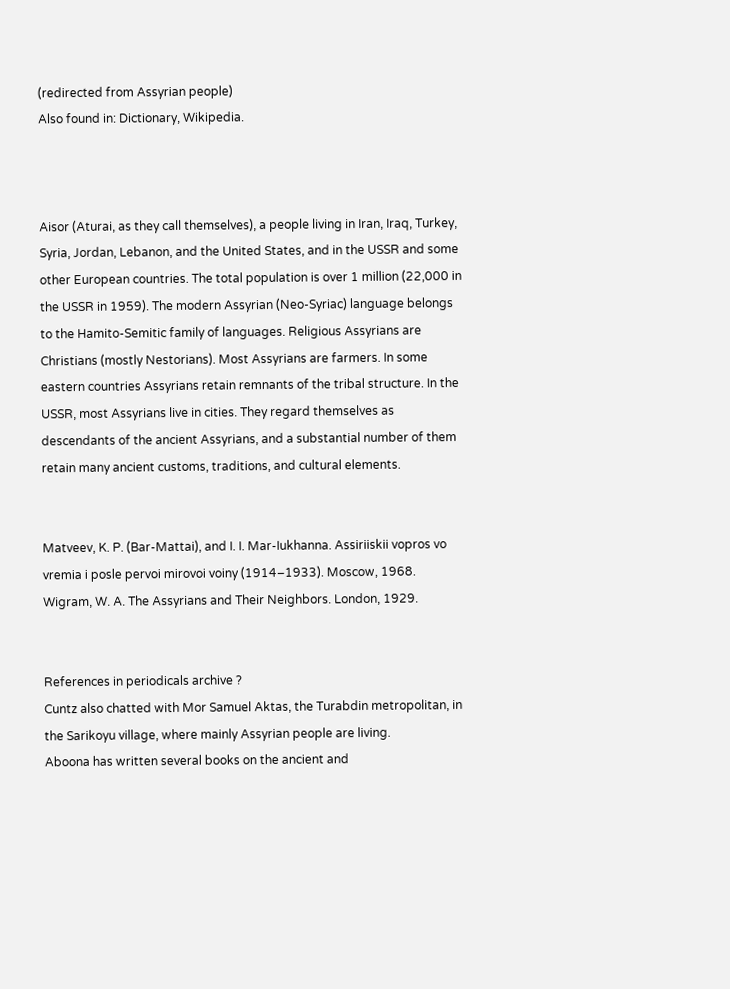(redirected from Assyrian people)
Also found in: Dictionary, Wikipedia.



Aisor (Aturai, as they call themselves), a people living in Iran, Iraq, Turkey, Syria, Jordan, Lebanon, and the United States, and in the USSR and some other European countries. The total population is over 1 million (22,000 in the USSR in 1959). The modern Assyrian (Neo-Syriac) language belongs to the Hamito-Semitic family of languages. Religious Assyrians are Christians (mostly Nestorians). Most Assyrians are farmers. In some eastern countries Assyrians retain remnants of the tribal structure. In the USSR, most Assyrians live in cities. They regard themselves as descendants of the ancient Assyrians, and a substantial number of them retain many ancient customs, traditions, and cultural elements.


Matveev, K. P. (Bar-Mattai), and I. I. Mar-Iukhanna. Assiriiskii vopros vo vremia i posle pervoi mirovoi voiny (1914–1933). Moscow, 1968.
Wigram, W. A. The Assyrians and Their Neighbors. London, 1929.


References in periodicals archive ?
Cuntz also chatted with Mor Samuel Aktas, the Turabdin metropolitan, in the Sarikoyu village, where mainly Assyrian people are living.
Aboona has written several books on the ancient and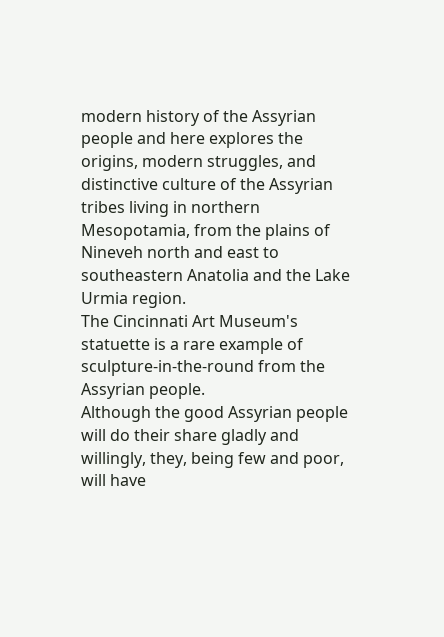modern history of the Assyrian people and here explores the origins, modern struggles, and distinctive culture of the Assyrian tribes living in northern Mesopotamia, from the plains of Nineveh north and east to southeastern Anatolia and the Lake Urmia region.
The Cincinnati Art Museum's statuette is a rare example of sculpture-in-the-round from the Assyrian people.
Although the good Assyrian people will do their share gladly and willingly, they, being few and poor, will have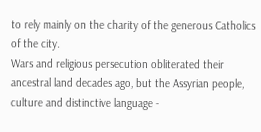to rely mainly on the charity of the generous Catholics of the city.
Wars and religious persecution obliterated their ancestral land decades ago, but the Assyrian people, culture and distinctive language -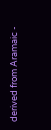derived from Aramaic -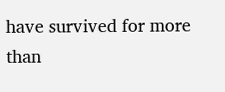have survived for more than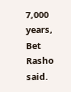7,000 years, Bet Rasho said.